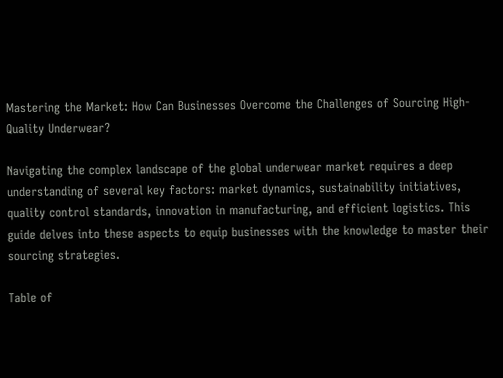Mastering the Market: How Can Businesses Overcome the Challenges of Sourcing High-Quality Underwear?

Navigating the complex landscape of the global underwear market requires a deep understanding of several key factors: market dynamics, sustainability initiatives, quality control standards, innovation in manufacturing, and efficient logistics. This guide delves into these aspects to equip businesses with the knowledge to master their sourcing strategies.

Table of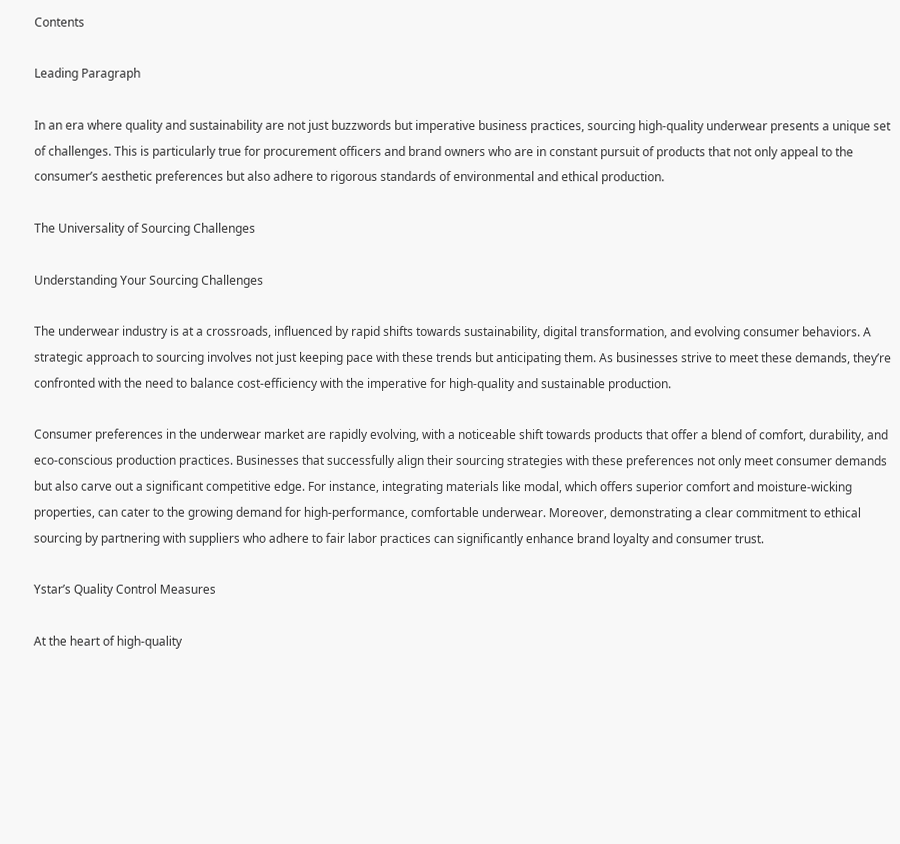Contents

Leading Paragraph

In an era where quality and sustainability are not just buzzwords but imperative business practices, sourcing high-quality underwear presents a unique set of challenges. This is particularly true for procurement officers and brand owners who are in constant pursuit of products that not only appeal to the consumer’s aesthetic preferences but also adhere to rigorous standards of environmental and ethical production.

The Universality of Sourcing Challenges

Understanding Your Sourcing Challenges

The underwear industry is at a crossroads, influenced by rapid shifts towards sustainability, digital transformation, and evolving consumer behaviors. A strategic approach to sourcing involves not just keeping pace with these trends but anticipating them. As businesses strive to meet these demands, they’re confronted with the need to balance cost-efficiency with the imperative for high-quality and sustainable production.

Consumer preferences in the underwear market are rapidly evolving, with a noticeable shift towards products that offer a blend of comfort, durability, and eco-conscious production practices. Businesses that successfully align their sourcing strategies with these preferences not only meet consumer demands but also carve out a significant competitive edge. For instance, integrating materials like modal, which offers superior comfort and moisture-wicking properties, can cater to the growing demand for high-performance, comfortable underwear. Moreover, demonstrating a clear commitment to ethical sourcing by partnering with suppliers who adhere to fair labor practices can significantly enhance brand loyalty and consumer trust.

Ystar’s Quality Control Measures

At the heart of high-quality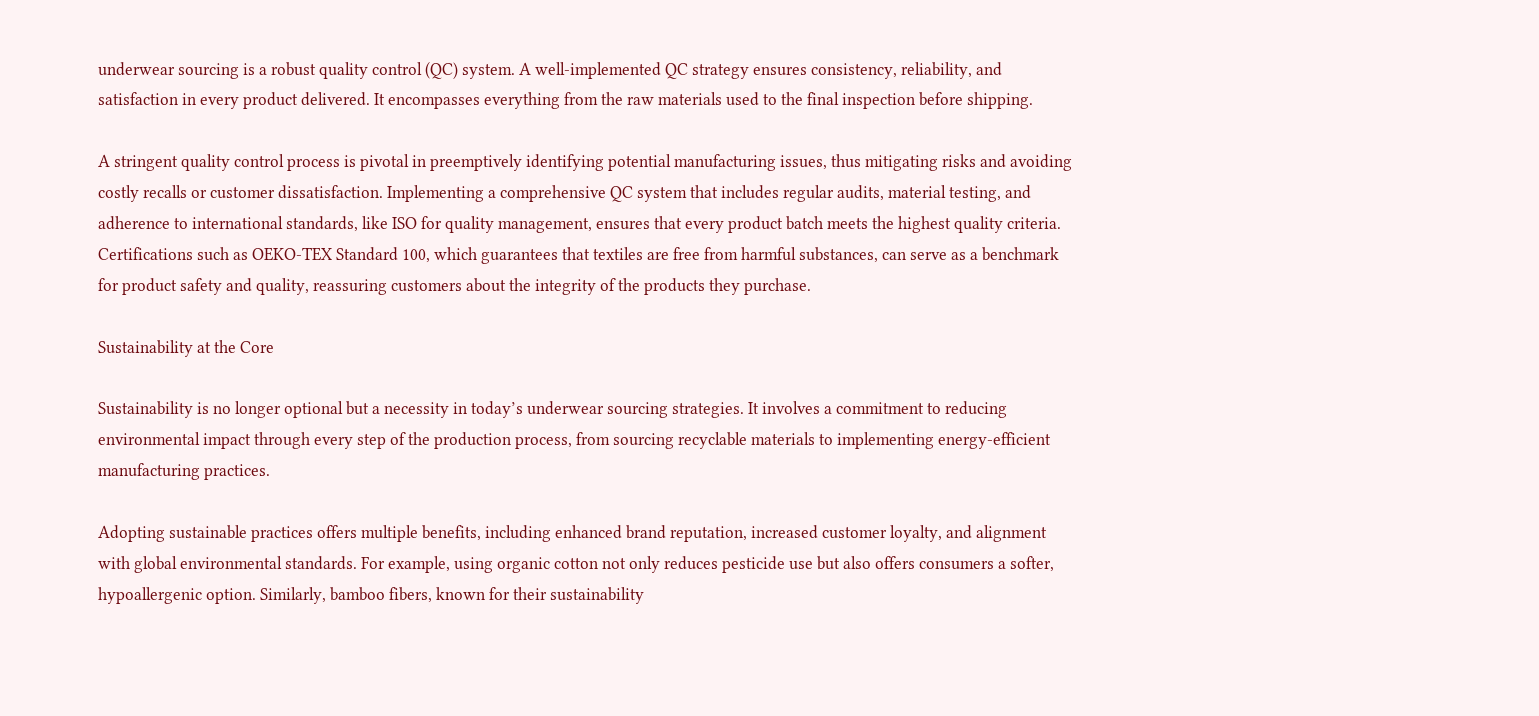underwear sourcing is a robust quality control (QC) system. A well-implemented QC strategy ensures consistency, reliability, and satisfaction in every product delivered. It encompasses everything from the raw materials used to the final inspection before shipping.

A stringent quality control process is pivotal in preemptively identifying potential manufacturing issues, thus mitigating risks and avoiding costly recalls or customer dissatisfaction. Implementing a comprehensive QC system that includes regular audits, material testing, and adherence to international standards, like ISO for quality management, ensures that every product batch meets the highest quality criteria. Certifications such as OEKO-TEX Standard 100, which guarantees that textiles are free from harmful substances, can serve as a benchmark for product safety and quality, reassuring customers about the integrity of the products they purchase.

Sustainability at the Core

Sustainability is no longer optional but a necessity in today’s underwear sourcing strategies. It involves a commitment to reducing environmental impact through every step of the production process, from sourcing recyclable materials to implementing energy-efficient manufacturing practices.

Adopting sustainable practices offers multiple benefits, including enhanced brand reputation, increased customer loyalty, and alignment with global environmental standards. For example, using organic cotton not only reduces pesticide use but also offers consumers a softer, hypoallergenic option. Similarly, bamboo fibers, known for their sustainability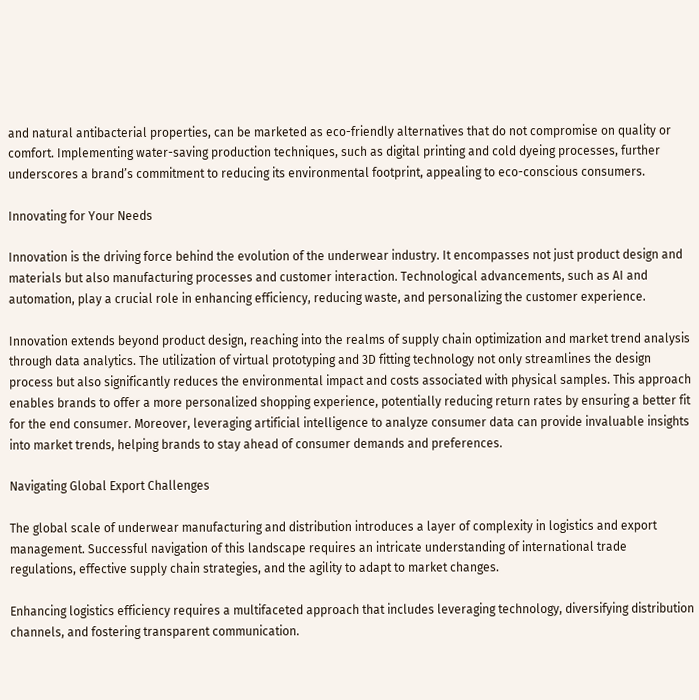and natural antibacterial properties, can be marketed as eco-friendly alternatives that do not compromise on quality or comfort. Implementing water-saving production techniques, such as digital printing and cold dyeing processes, further underscores a brand’s commitment to reducing its environmental footprint, appealing to eco-conscious consumers.

Innovating for Your Needs

Innovation is the driving force behind the evolution of the underwear industry. It encompasses not just product design and materials but also manufacturing processes and customer interaction. Technological advancements, such as AI and automation, play a crucial role in enhancing efficiency, reducing waste, and personalizing the customer experience.

Innovation extends beyond product design, reaching into the realms of supply chain optimization and market trend analysis through data analytics. The utilization of virtual prototyping and 3D fitting technology not only streamlines the design process but also significantly reduces the environmental impact and costs associated with physical samples. This approach enables brands to offer a more personalized shopping experience, potentially reducing return rates by ensuring a better fit for the end consumer. Moreover, leveraging artificial intelligence to analyze consumer data can provide invaluable insights into market trends, helping brands to stay ahead of consumer demands and preferences.

Navigating Global Export Challenges

The global scale of underwear manufacturing and distribution introduces a layer of complexity in logistics and export management. Successful navigation of this landscape requires an intricate understanding of international trade regulations, effective supply chain strategies, and the agility to adapt to market changes.

Enhancing logistics efficiency requires a multifaceted approach that includes leveraging technology, diversifying distribution channels, and fostering transparent communication.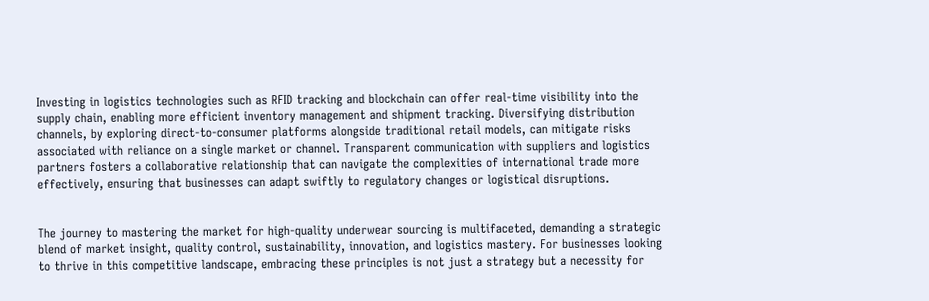Investing in logistics technologies such as RFID tracking and blockchain can offer real-time visibility into the supply chain, enabling more efficient inventory management and shipment tracking. Diversifying distribution channels, by exploring direct-to-consumer platforms alongside traditional retail models, can mitigate risks associated with reliance on a single market or channel. Transparent communication with suppliers and logistics partners fosters a collaborative relationship that can navigate the complexities of international trade more effectively, ensuring that businesses can adapt swiftly to regulatory changes or logistical disruptions.


The journey to mastering the market for high-quality underwear sourcing is multifaceted, demanding a strategic blend of market insight, quality control, sustainability, innovation, and logistics mastery. For businesses looking to thrive in this competitive landscape, embracing these principles is not just a strategy but a necessity for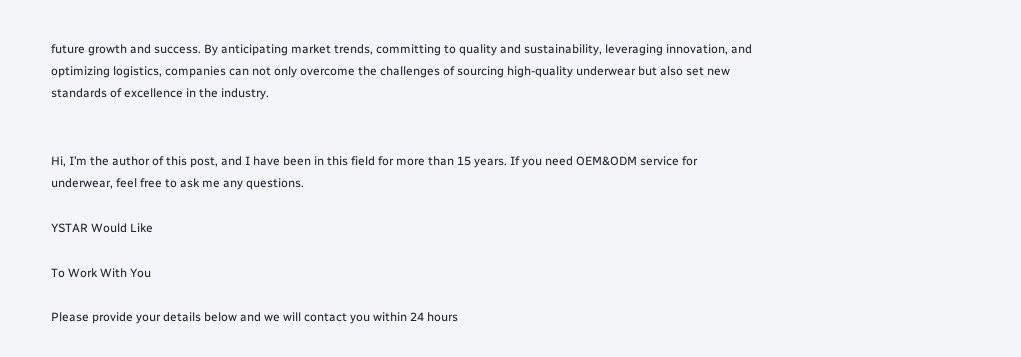future growth and success. By anticipating market trends, committing to quality and sustainability, leveraging innovation, and optimizing logistics, companies can not only overcome the challenges of sourcing high-quality underwear but also set new standards of excellence in the industry.


Hi, I’m the author of this post, and I have been in this field for more than 15 years. If you need OEM&ODM service for underwear, feel free to ask me any questions.

YSTAR Would Like

To Work With You

Please provide your details below and we will contact you within 24 hours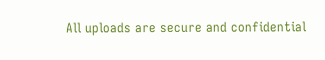All uploads are secure and confidential